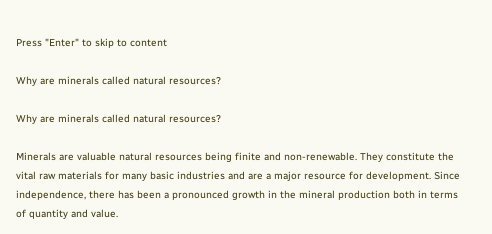Press "Enter" to skip to content

Why are minerals called natural resources?

Why are minerals called natural resources?

Minerals are valuable natural resources being finite and non-renewable. They constitute the vital raw materials for many basic industries and are a major resource for development. Since independence, there has been a pronounced growth in the mineral production both in terms of quantity and value.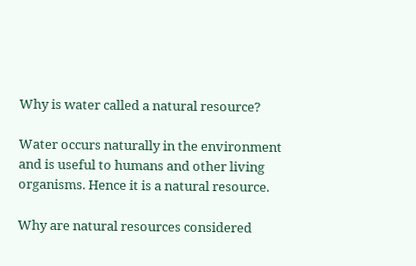Why is water called a natural resource?

Water occurs naturally in the environment and is useful to humans and other living organisms. Hence it is a natural resource.

Why are natural resources considered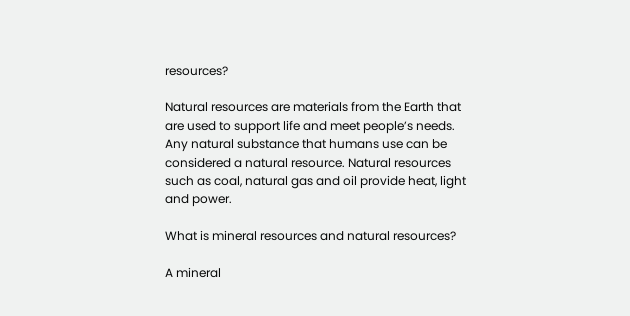resources?

Natural resources are materials from the Earth that are used to support life and meet people’s needs. Any natural substance that humans use can be considered a natural resource. Natural resources such as coal, natural gas and oil provide heat, light and power.

What is mineral resources and natural resources?

A mineral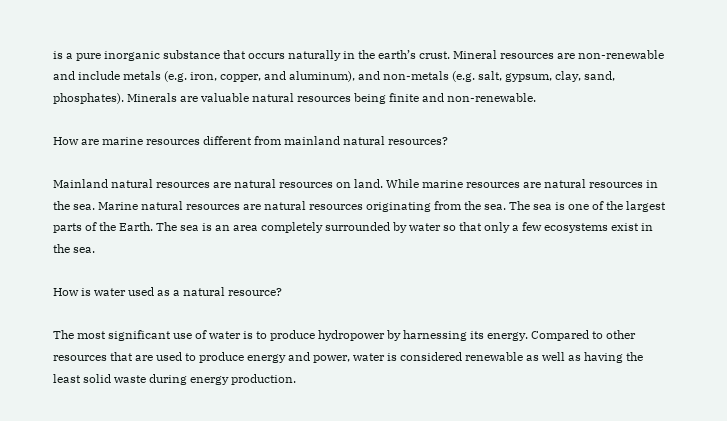is a pure inorganic substance that occurs naturally in the earth’s crust. Mineral resources are non-renewable and include metals (e.g. iron, copper, and aluminum), and non-metals (e.g. salt, gypsum, clay, sand, phosphates). Minerals are valuable natural resources being finite and non-renewable.

How are marine resources different from mainland natural resources?

Mainland natural resources are natural resources on land. While marine resources are natural resources in the sea. Marine natural resources are natural resources originating from the sea. The sea is one of the largest parts of the Earth. The sea is an area completely surrounded by water so that only a few ecosystems exist in the sea.

How is water used as a natural resource?

The most significant use of water is to produce hydropower by harnessing its energy. Compared to other resources that are used to produce energy and power, water is considered renewable as well as having the least solid waste during energy production.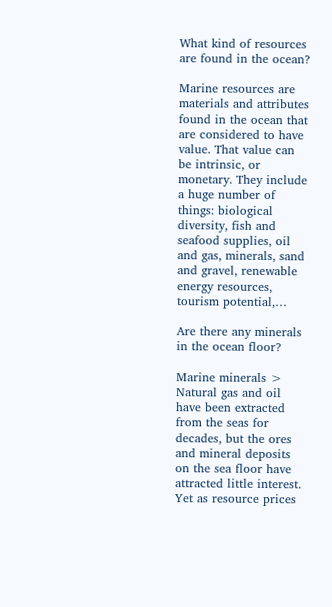What kind of resources are found in the ocean?

Marine resources are materials and attributes found in the ocean that are considered to have value. That value can be intrinsic, or monetary. They include a huge number of things: biological diversity, fish and seafood supplies, oil and gas, minerals, sand and gravel, renewable energy resources, tourism potential,…

Are there any minerals in the ocean floor?

Marine minerals > Natural gas and oil have been extracted from the seas for decades, but the ores and mineral deposits on the sea floor have attracted little interest. Yet as resource prices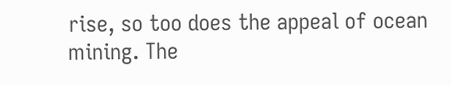rise, so too does the appeal of ocean mining. The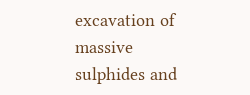excavation of massive sulphides and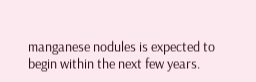manganese nodules is expected to begin within the next few years.